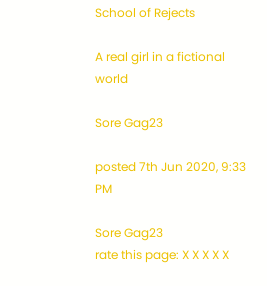School of Rejects

A real girl in a fictional world

Sore Gag23

posted 7th Jun 2020, 9:33 PM

Sore Gag23
rate this page: X X X X X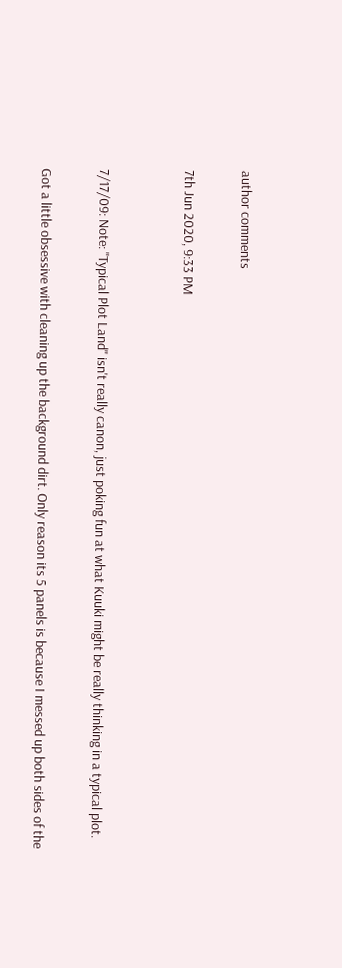author comments

7th Jun 2020, 9:33 PM


7/17/09: Note: "Typical Plot Land" isn't really canon, just poking fun at what Kuuki might be really thinking in a typical plot.

Got a little obsessive with cleaning up the background dirt. Only reason its 5 panels is because I messed up both sides of the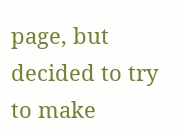page, but decided to try to make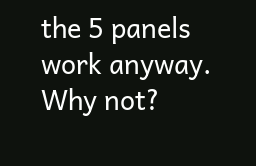the 5 panels work anyway. Why not?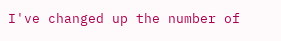I've changed up the number of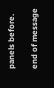panels before.

end of message